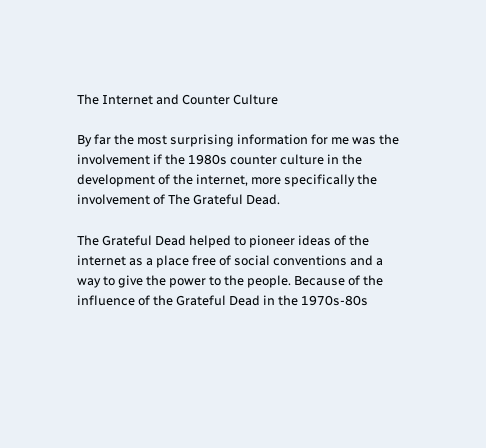The Internet and Counter Culture

By far the most surprising information for me was the involvement if the 1980s counter culture in the development of the internet, more specifically the involvement of The Grateful Dead.

The Grateful Dead helped to pioneer ideas of the internet as a place free of social conventions and a way to give the power to the people. Because of the influence of the Grateful Dead in the 1970s-80s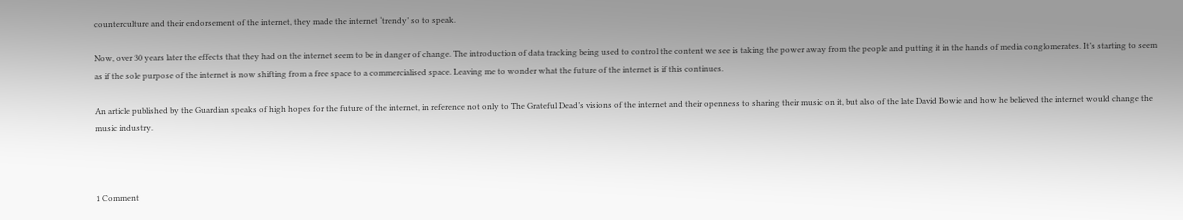counterculture and their endorsement of the internet, they made the internet ‘trendy’ so to speak.

Now, over 30 years later the effects that they had on the internet seem to be in danger of change. The introduction of data tracking being used to control the content we see is taking the power away from the people and putting it in the hands of media conglomerates. It’s starting to seem as if the sole purpose of the internet is now shifting from a free space to a commercialised space. Leaving me to wonder what the future of the internet is if this continues.

An article published by the Guardian speaks of high hopes for the future of the internet, in reference not only to The Grateful Dead’s visions of the internet and their openness to sharing their music on it, but also of the late David Bowie and how he believed the internet would change the music industry.



1 Comment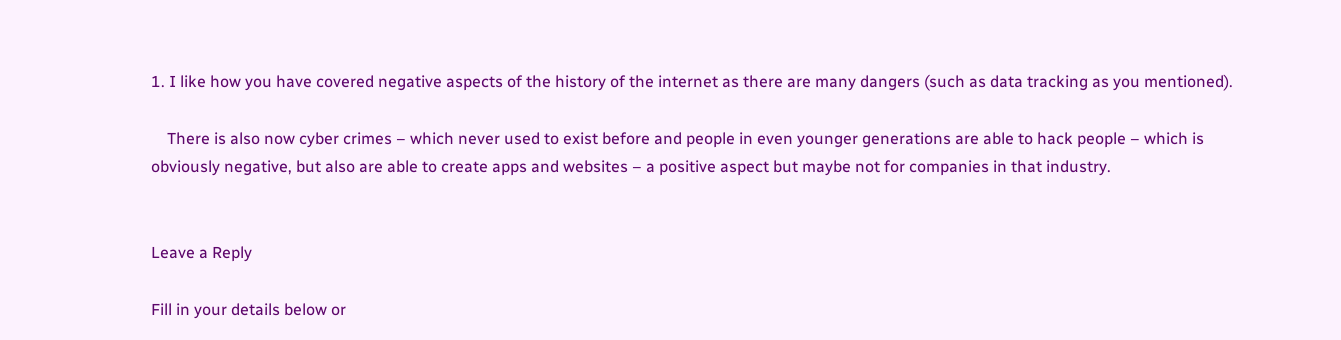1. I like how you have covered negative aspects of the history of the internet as there are many dangers (such as data tracking as you mentioned).

    There is also now cyber crimes – which never used to exist before and people in even younger generations are able to hack people – which is obviously negative, but also are able to create apps and websites – a positive aspect but maybe not for companies in that industry.


Leave a Reply

Fill in your details below or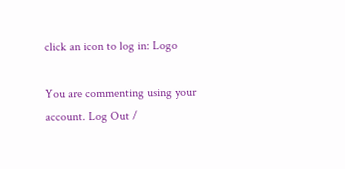click an icon to log in: Logo

You are commenting using your account. Log Out /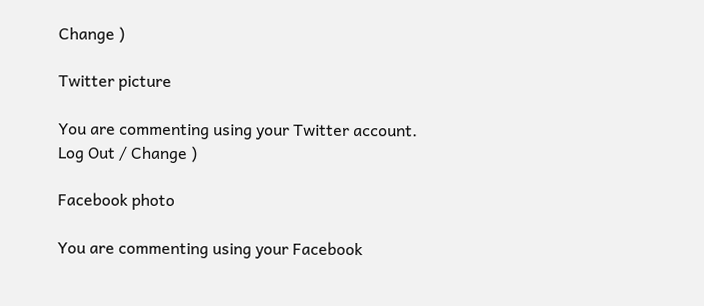Change )

Twitter picture

You are commenting using your Twitter account. Log Out / Change )

Facebook photo

You are commenting using your Facebook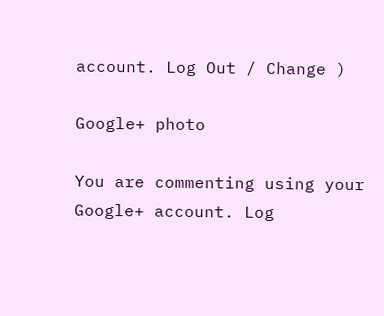account. Log Out / Change )

Google+ photo

You are commenting using your Google+ account. Log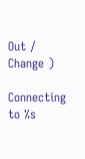Out / Change )

Connecting to %s